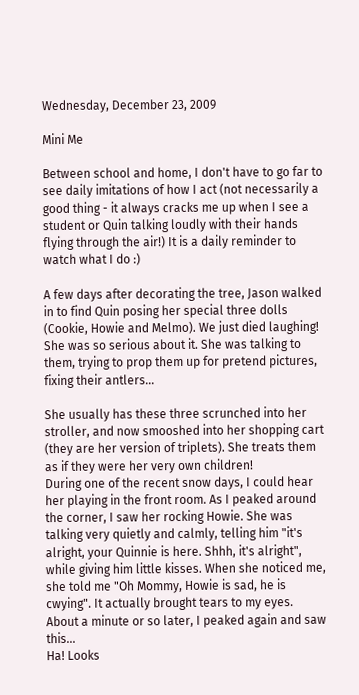Wednesday, December 23, 2009

Mini Me

Between school and home, I don't have to go far to see daily imitations of how I act (not necessarily a good thing - it always cracks me up when I see a student or Quin talking loudly with their hands flying through the air!) It is a daily reminder to watch what I do :)

A few days after decorating the tree, Jason walked in to find Quin posing her special three dolls (Cookie, Howie and Melmo). We just died laughing! She was so serious about it. She was talking to them, trying to prop them up for pretend pictures, fixing their antlers...

She usually has these three scrunched into her stroller, and now smooshed into her shopping cart (they are her version of triplets). She treats them as if they were her very own children!
During one of the recent snow days, I could hear her playing in the front room. As I peaked around the corner, I saw her rocking Howie. She was talking very quietly and calmly, telling him "it's alright, your Quinnie is here. Shhh, it's alright", while giving him little kisses. When she noticed me, she told me "Oh Mommy, Howie is sad, he is cwying". It actually brought tears to my eyes.
About a minute or so later, I peaked again and saw this...
Ha! Looks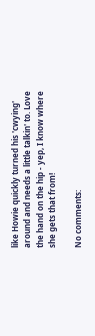like Howie quickly turned his 'cwying' around and needs a little talkin' to. Love the hand on the hip - yep, I know where she gets that from!

No comments: